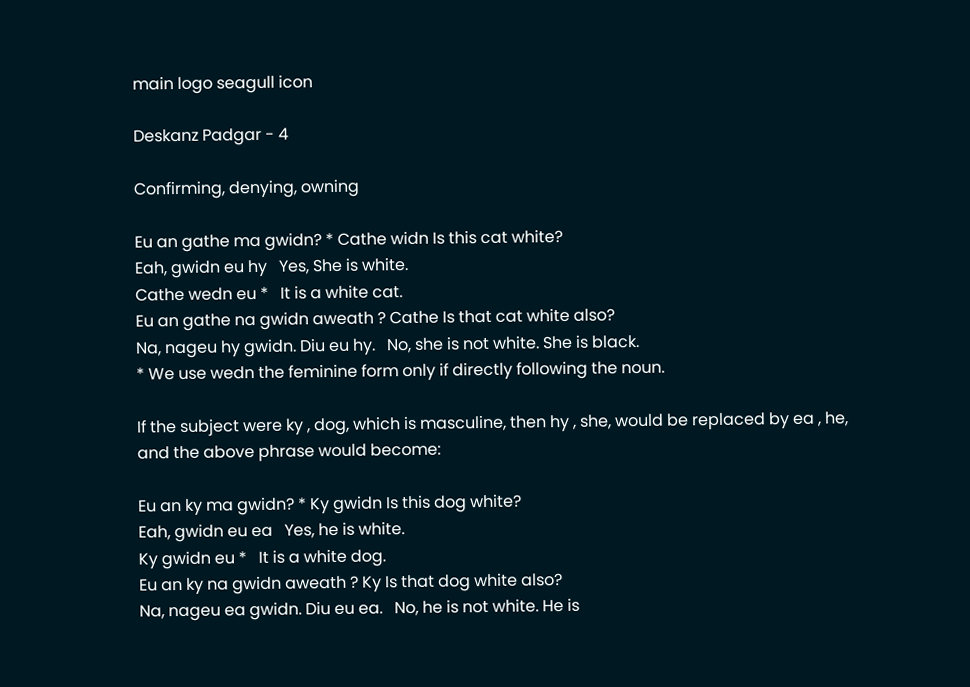main logo seagull icon

Deskanz Padgar - 4

Confirming, denying, owning

Eu an gathe ma gwidn? * Cathe widn Is this cat white?
Eah, gwidn eu hy   Yes, She is white.
Cathe wedn eu *   It is a white cat.
Eu an gathe na gwidn aweath ? Cathe Is that cat white also?
Na, nageu hy gwidn. Diu eu hy.   No, she is not white. She is black.
* We use wedn the feminine form only if directly following the noun.

If the subject were ky , dog, which is masculine, then hy , she, would be replaced by ea , he, and the above phrase would become:

Eu an ky ma gwidn? * Ky gwidn Is this dog white?
Eah, gwidn eu ea   Yes, he is white.
Ky gwidn eu *   It is a white dog.
Eu an ky na gwidn aweath ? Ky Is that dog white also?
Na, nageu ea gwidn. Diu eu ea.   No, he is not white. He is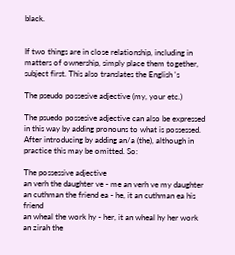black.


If two things are in close relationship, including in matters of ownership, simply place them together, subject first. This also translates the English 's

The pseudo possesive adjective (my, your etc.)

The psuedo possesive adjective can also be expressed in this way by adding pronouns to what is possessed. After introducing by adding an/a (the), although in practice this may be omitted. So:

The possessive adjective
an verh the daughter ve - me an verh ve my daughter
an cuthman the friend ea - he, it an cuthman ea his friend
an wheal the work hy - her, it an wheal hy her work
an zirah the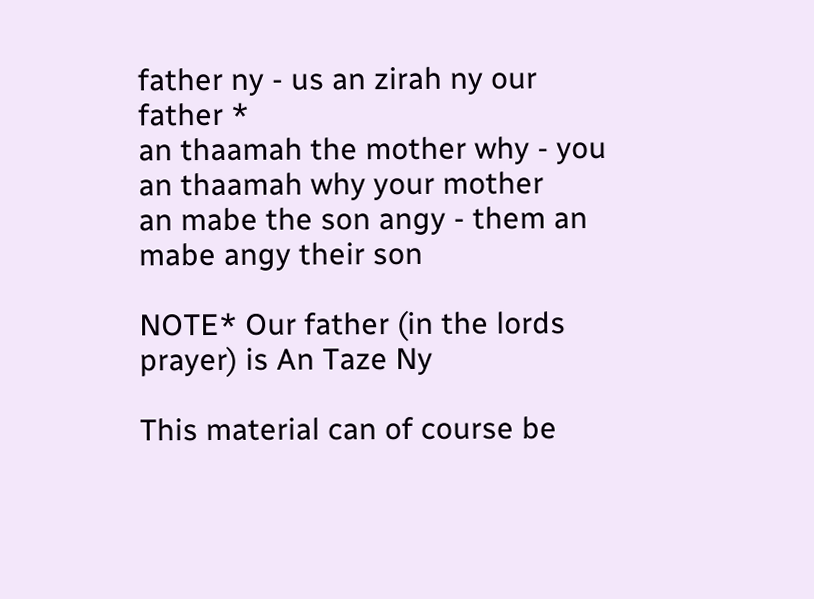father ny - us an zirah ny our father *
an thaamah the mother why - you an thaamah why your mother
an mabe the son angy - them an mabe angy their son

NOTE* Our father (in the lords prayer) is An Taze Ny

This material can of course be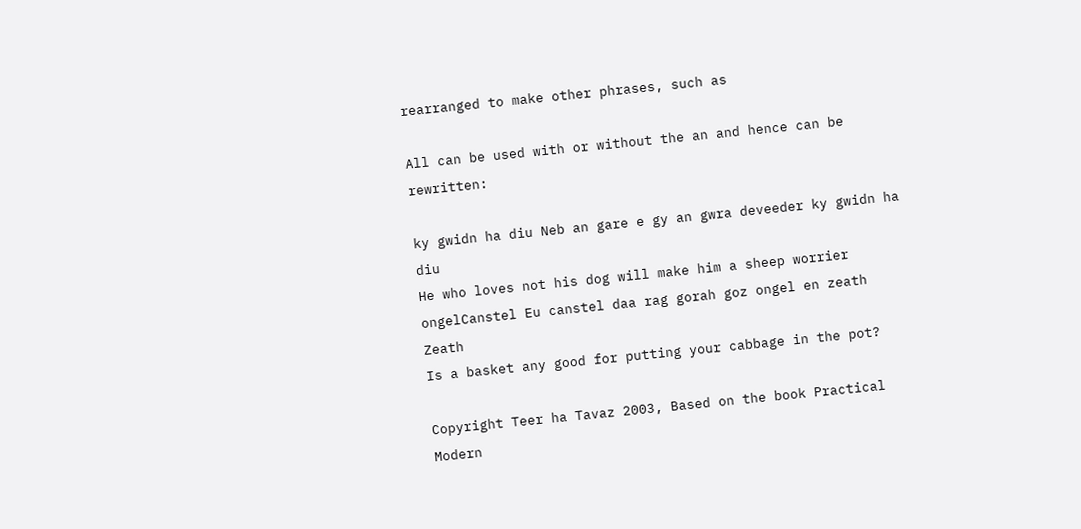rearranged to make other phrases, such as

All can be used with or without the an and hence can be rewritten:

ky gwidn ha diu Neb an gare e gy an gwra deveeder ky gwidn ha diu
He who loves not his dog will make him a sheep worrier
ongelCanstel Eu canstel daa rag gorah goz ongel en zeath Zeath
Is a basket any good for putting your cabbage in the pot?

Copyright Teer ha Tavaz 2003, Based on the book Practical Modern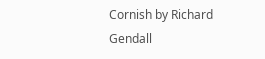Cornish by Richard Gendall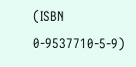(ISBN 0-9537710-5-9)